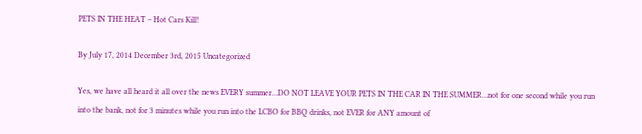PETS IN THE HEAT – Hot Cars Kill!

By July 17, 2014 December 3rd, 2015 Uncategorized

Yes, we have all heard it all over the news EVERY summer…DO NOT LEAVE YOUR PETS IN THE CAR IN THE SUMMER…not for one second while you run into the bank, not for 3 minutes while you run into the LCBO for BBQ drinks, not EVER for ANY amount of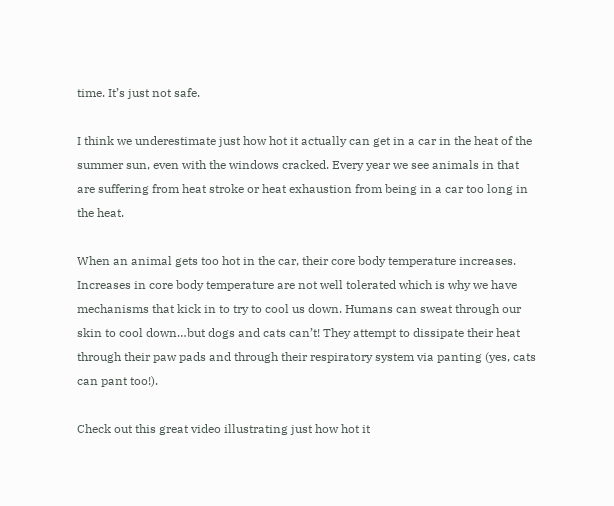time. It’s just not safe.

I think we underestimate just how hot it actually can get in a car in the heat of the summer sun, even with the windows cracked. Every year we see animals in that are suffering from heat stroke or heat exhaustion from being in a car too long in the heat.

When an animal gets too hot in the car, their core body temperature increases. Increases in core body temperature are not well tolerated which is why we have mechanisms that kick in to try to cool us down. Humans can sweat through our skin to cool down…but dogs and cats can’t! They attempt to dissipate their heat through their paw pads and through their respiratory system via panting (yes, cats can pant too!).

Check out this great video illustrating just how hot it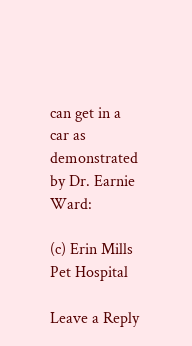can get in a car as demonstrated by Dr. Earnie Ward:

(c) Erin Mills Pet Hospital

Leave a Reply